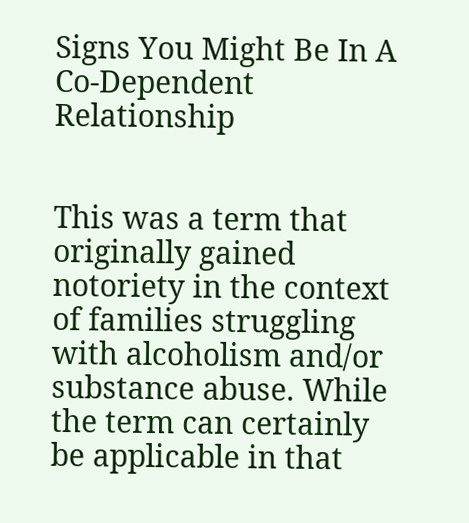Signs You Might Be In A Co-Dependent Relationship


This was a term that originally gained notoriety in the context of families struggling with alcoholism and/or substance abuse. While the term can certainly be applicable in that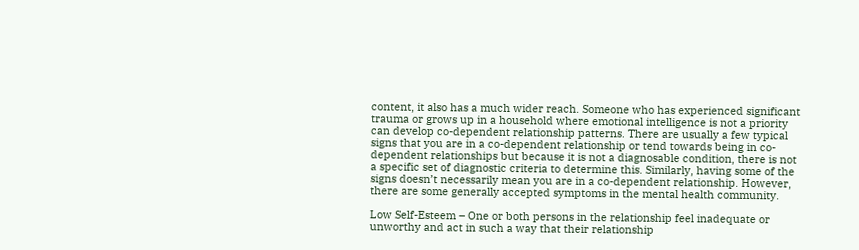content, it also has a much wider reach. Someone who has experienced significant trauma or grows up in a household where emotional intelligence is not a priority can develop co-dependent relationship patterns. There are usually a few typical signs that you are in a co-dependent relationship or tend towards being in co-dependent relationships but because it is not a diagnosable condition, there is not a specific set of diagnostic criteria to determine this. Similarly, having some of the signs doesn’t necessarily mean you are in a co-dependent relationship. However, there are some generally accepted symptoms in the mental health community.

Low Self-Esteem – One or both persons in the relationship feel inadequate or unworthy and act in such a way that their relationship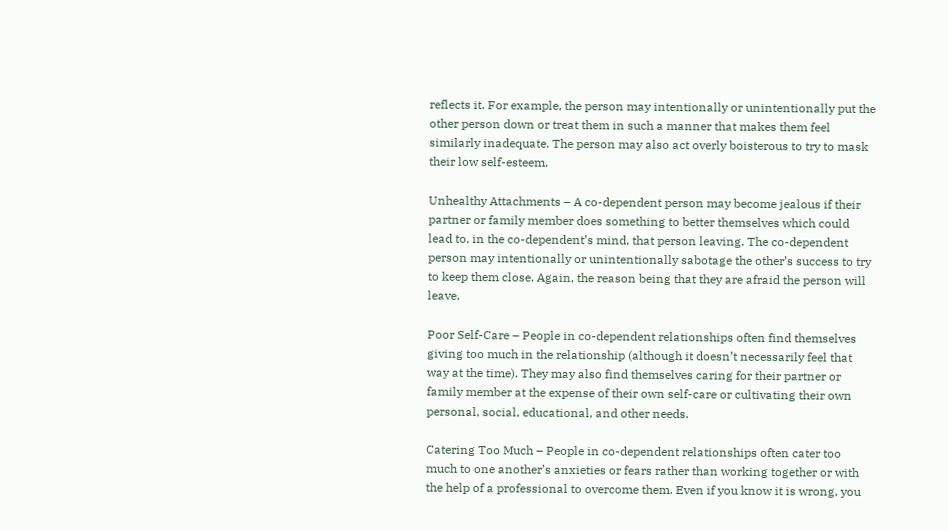reflects it. For example, the person may intentionally or unintentionally put the other person down or treat them in such a manner that makes them feel similarly inadequate. The person may also act overly boisterous to try to mask their low self-esteem.

Unhealthy Attachments – A co-dependent person may become jealous if their partner or family member does something to better themselves which could lead to, in the co-dependent’s mind, that person leaving. The co-dependent person may intentionally or unintentionally sabotage the other’s success to try to keep them close. Again, the reason being that they are afraid the person will leave.

Poor Self-Care – People in co-dependent relationships often find themselves giving too much in the relationship (although it doesn’t necessarily feel that way at the time). They may also find themselves caring for their partner or family member at the expense of their own self-care or cultivating their own personal, social, educational, and other needs.

Catering Too Much – People in co-dependent relationships often cater too much to one another’s anxieties or fears rather than working together or with the help of a professional to overcome them. Even if you know it is wrong, you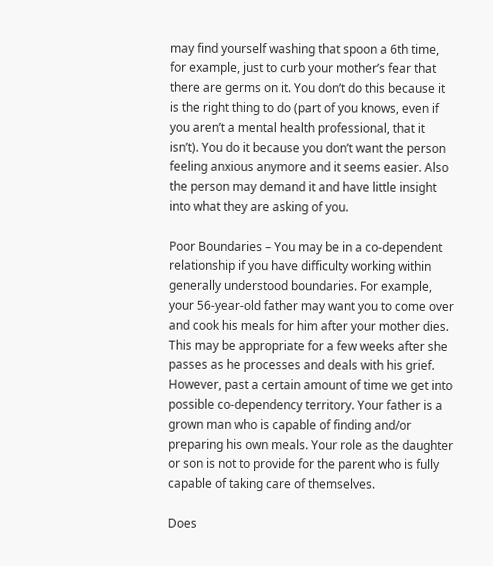may find yourself washing that spoon a 6th time, for example, just to curb your mother’s fear that there are germs on it. You don’t do this because it is the right thing to do (part of you knows, even if you aren’t a mental health professional, that it isn’t). You do it because you don’t want the person feeling anxious anymore and it seems easier. Also the person may demand it and have little insight into what they are asking of you.

Poor Boundaries – You may be in a co-dependent relationship if you have difficulty working within generally understood boundaries. For example, your 56-year-old father may want you to come over and cook his meals for him after your mother dies. This may be appropriate for a few weeks after she passes as he processes and deals with his grief. However, past a certain amount of time we get into possible co-dependency territory. Your father is a grown man who is capable of finding and/or preparing his own meals. Your role as the daughter or son is not to provide for the parent who is fully capable of taking care of themselves.

Does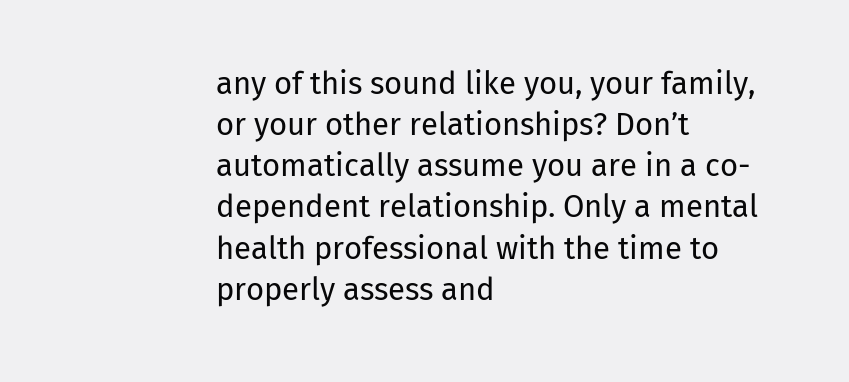any of this sound like you, your family, or your other relationships? Don’t automatically assume you are in a co-dependent relationship. Only a mental health professional with the time to properly assess and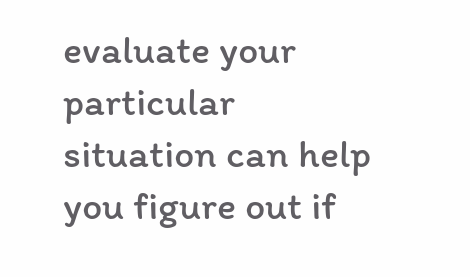evaluate your particular situation can help you figure out if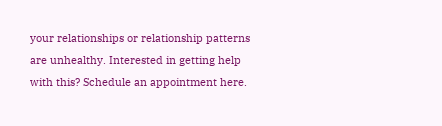your relationships or relationship patterns are unhealthy. Interested in getting help with this? Schedule an appointment here.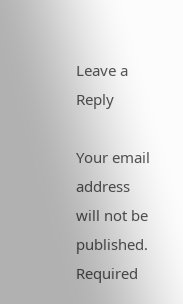Leave a Reply

Your email address will not be published. Required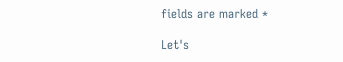fields are marked *

Let's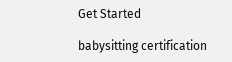Get Started

babysitting certification